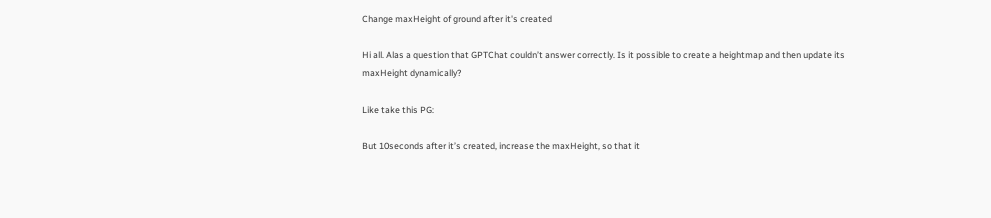Change maxHeight of ground after it's created

Hi all. Alas a question that GPTChat couldn’t answer correctly. Is it possible to create a heightmap and then update its maxHeight dynamically?

Like take this PG:

But 10seconds after it’s created, increase the maxHeight, so that it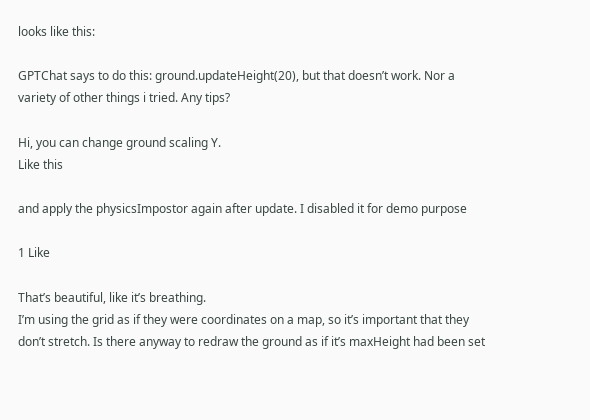looks like this:

GPTChat says to do this: ground.updateHeight(20), but that doesn’t work. Nor a variety of other things i tried. Any tips?

Hi, you can change ground scaling Y.
Like this

and apply the physicsImpostor again after update. I disabled it for demo purpose

1 Like

That’s beautiful, like it’s breathing.
I’m using the grid as if they were coordinates on a map, so it’s important that they don’t stretch. Is there anyway to redraw the ground as if it’s maxHeight had been set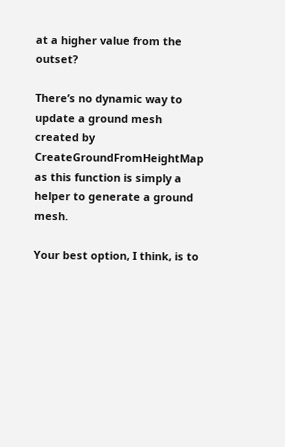at a higher value from the outset?

There’s no dynamic way to update a ground mesh created by CreateGroundFromHeightMap as this function is simply a helper to generate a ground mesh.

Your best option, I think, is to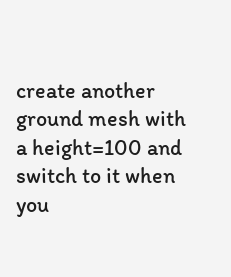create another ground mesh with a height=100 and switch to it when you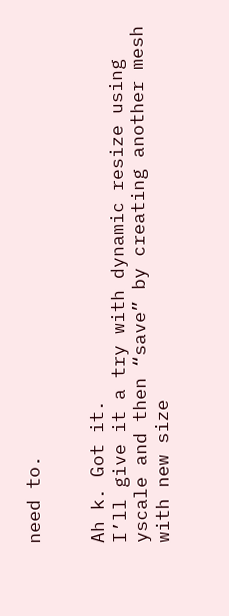need to.


Ah k. Got it.
I’ll give it a try with dynamic resize using yscale and then “save” by creating another mesh with new size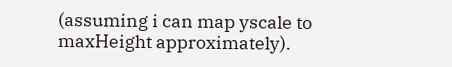(assuming i can map yscale to maxHeight approximately).